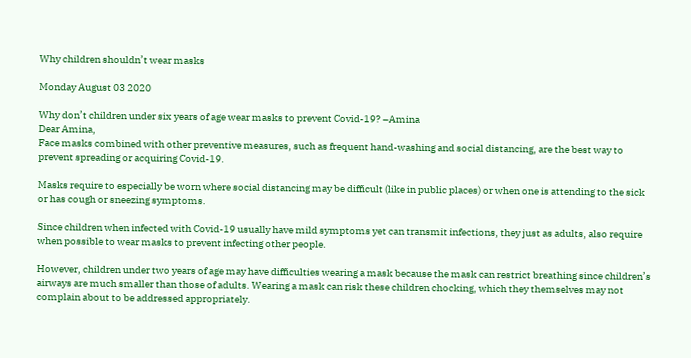Why children shouldn’t wear masks

Monday August 03 2020

Why don’t children under six years of age wear masks to prevent Covid-19? –Amina
Dear Amina,
Face masks combined with other preventive measures, such as frequent hand-washing and social distancing, are the best way to prevent spreading or acquiring Covid-19.

Masks require to especially be worn where social distancing may be difficult (like in public places) or when one is attending to the sick or has cough or sneezing symptoms.

Since children when infected with Covid-19 usually have mild symptoms yet can transmit infections, they just as adults, also require when possible to wear masks to prevent infecting other people.

However, children under two years of age may have difficulties wearing a mask because the mask can restrict breathing since children’s airways are much smaller than those of adults. Wearing a mask can risk these children chocking, which they themselves may not complain about to be addressed appropriately.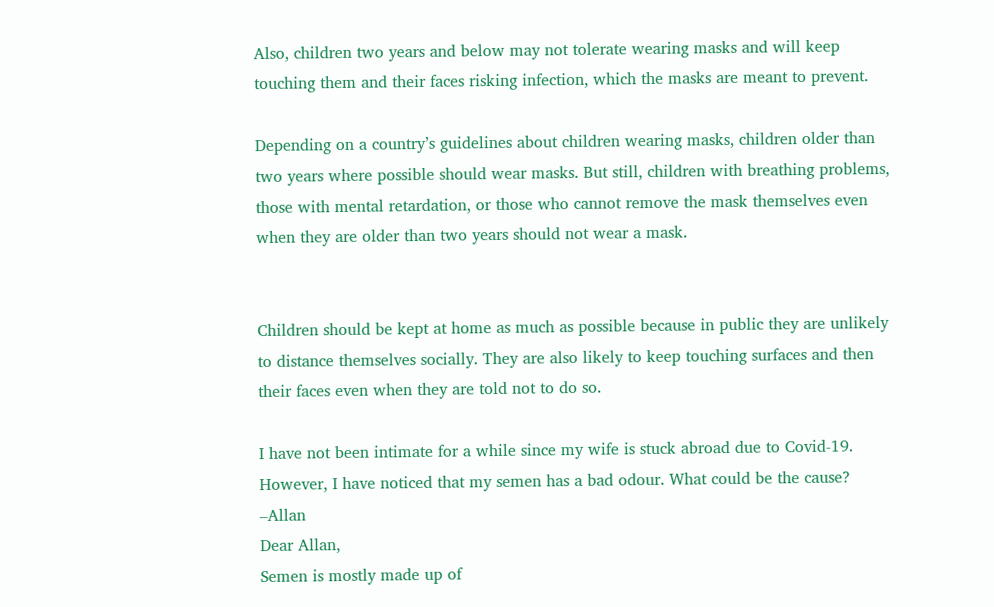Also, children two years and below may not tolerate wearing masks and will keep touching them and their faces risking infection, which the masks are meant to prevent.

Depending on a country’s guidelines about children wearing masks, children older than two years where possible should wear masks. But still, children with breathing problems, those with mental retardation, or those who cannot remove the mask themselves even when they are older than two years should not wear a mask.


Children should be kept at home as much as possible because in public they are unlikely to distance themselves socially. They are also likely to keep touching surfaces and then their faces even when they are told not to do so.

I have not been intimate for a while since my wife is stuck abroad due to Covid-19. However, I have noticed that my semen has a bad odour. What could be the cause? –Allan
Dear Allan,
Semen is mostly made up of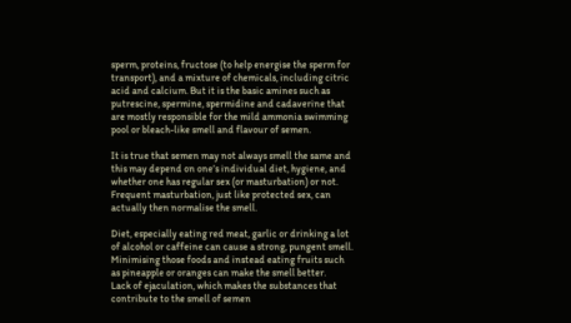sperm, proteins, fructose (to help energise the sperm for transport), and a mixture of chemicals, including citric acid and calcium. But it is the basic amines such as putrescine, spermine, spermidine and cadaverine that are mostly responsible for the mild ammonia swimming pool or bleach-like smell and flavour of semen.

It is true that semen may not always smell the same and this may depend on one’s individual diet, hygiene, and whether one has regular sex (or masturbation) or not. Frequent masturbation, just like protected sex, can actually then normalise the smell.

Diet, especially eating red meat, garlic or drinking a lot of alcohol or caffeine can cause a strong, pungent smell. Minimising those foods and instead eating fruits such as pineapple or oranges can make the smell better.
Lack of ejaculation, which makes the substances that contribute to the smell of semen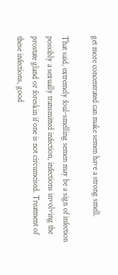get more concentrated can make semen have a strong smell.

That said, extremely foul-smelling semen may be a sign of infection possibly a sexually transmitted infection, infections involving the prostate gland or foreskin if one is not circumcised. Treatment of these infections, good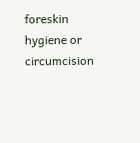foreskin hygiene or circumcision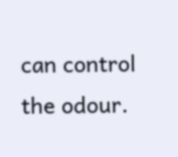can control the odour.